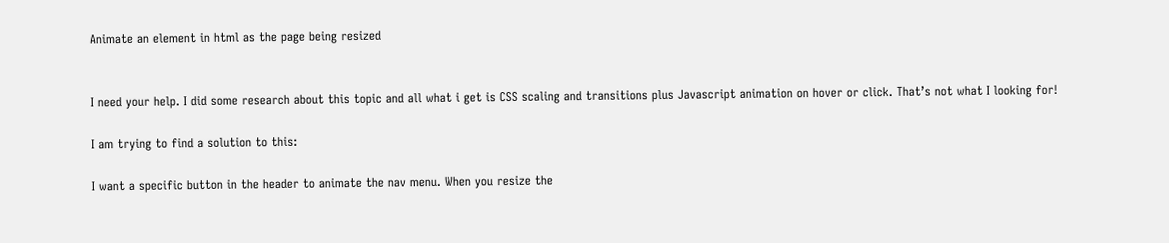Animate an element in html as the page being resized


I need your help. I did some research about this topic and all what i get is CSS scaling and transitions plus Javascript animation on hover or click. That’s not what I looking for!

I am trying to find a solution to this:

I want a specific button in the header to animate the nav menu. When you resize the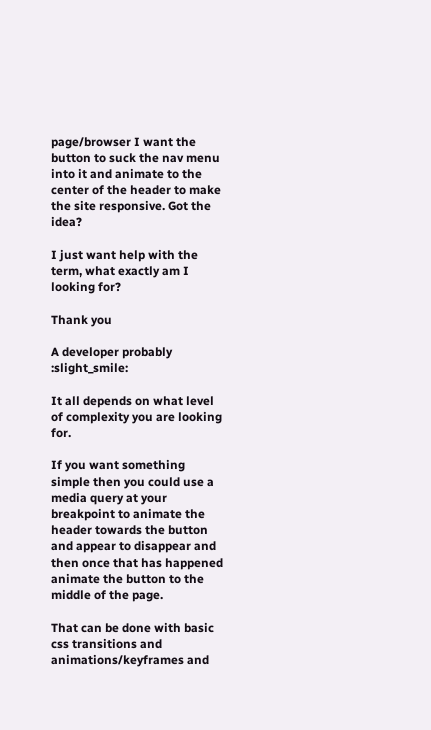page/browser I want the button to suck the nav menu into it and animate to the center of the header to make the site responsive. Got the idea?

I just want help with the term, what exactly am I looking for?

Thank you

A developer probably :slight_smile:

It all depends on what level of complexity you are looking for.

If you want something simple then you could use a media query at your breakpoint to animate the header towards the button and appear to disappear and then once that has happened animate the button to the middle of the page.

That can be done with basic css transitions and animations/keyframes and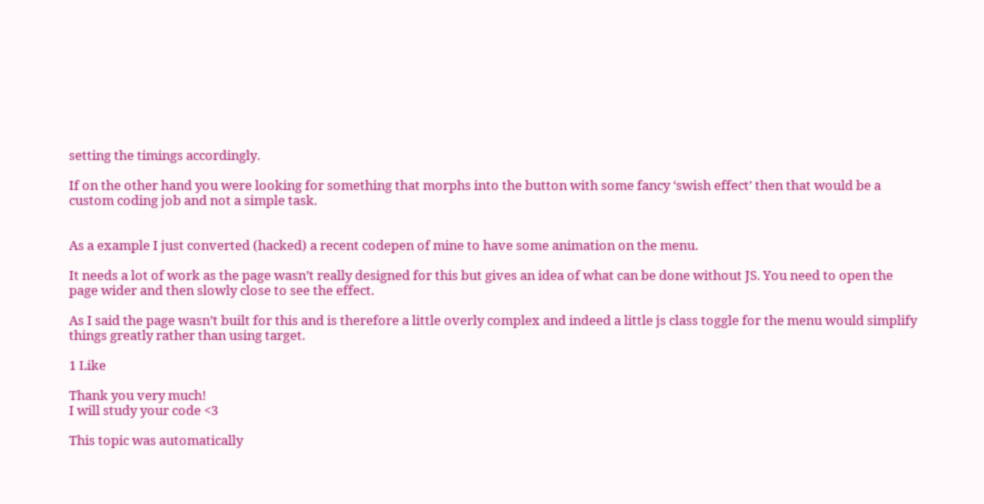setting the timings accordingly.

If on the other hand you were looking for something that morphs into the button with some fancy ‘swish effect’ then that would be a custom coding job and not a simple task.


As a example I just converted (hacked) a recent codepen of mine to have some animation on the menu.

It needs a lot of work as the page wasn’t really designed for this but gives an idea of what can be done without JS. You need to open the page wider and then slowly close to see the effect.

As I said the page wasn’t built for this and is therefore a little overly complex and indeed a little js class toggle for the menu would simplify things greatly rather than using target.

1 Like

Thank you very much!
I will study your code <3

This topic was automatically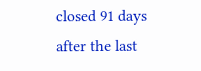closed 91 days after the last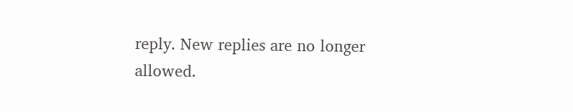reply. New replies are no longer allowed.